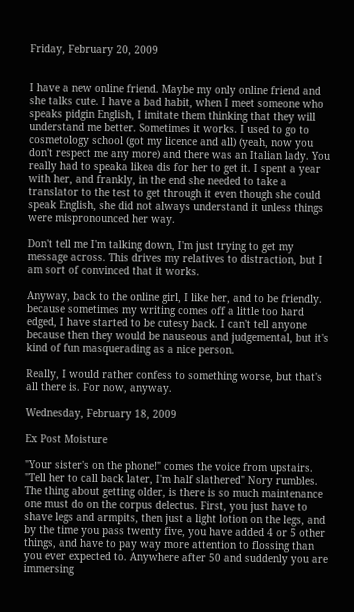Friday, February 20, 2009


I have a new online friend. Maybe my only online friend and she talks cute. I have a bad habit, when I meet someone who speaks pidgin English, I imitate them thinking that they will understand me better. Sometimes it works. I used to go to cosmetology school (got my licence and all) (yeah, now you don't respect me any more) and there was an Italian lady. You really had to speaka likea dis for her to get it. I spent a year with her, and frankly, in the end she needed to take a translator to the test to get through it even though she could speak English, she did not always understand it unless things were mispronounced her way.

Don't tell me I'm talking down, I'm just trying to get my message across. This drives my relatives to distraction, but I am sort of convinced that it works.

Anyway, back to the online girl, I like her, and to be friendly. because sometimes my writing comes off a little too hard edged, I have started to be cutesy back. I can't tell anyone because then they would be nauseous and judgemental, but it's kind of fun masquerading as a nice person.

Really, I would rather confess to something worse, but that's all there is. For now, anyway.

Wednesday, February 18, 2009

Ex Post Moisture

"Your sister's on the phone!" comes the voice from upstairs.
"Tell her to call back later, I'm half slathered" Nory rumbles.
The thing about getting older, is there is so much maintenance one must do on the corpus delectus. First, you just have to shave legs and armpits, then just a light lotion on the legs, and by the time you pass twenty five, you have added 4 or 5 other things, and have to pay way more attention to flossing than you ever expected to. Anywhere after 50 and suddenly you are immersing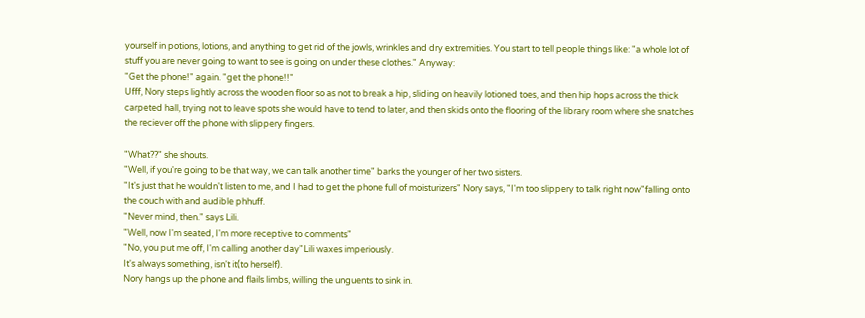yourself in potions, lotions, and anything to get rid of the jowls, wrinkles and dry extremities. You start to tell people things like: "a whole lot of stuff you are never going to want to see is going on under these clothes." Anyway:
"Get the phone!" again. "get the phone!!"
Ufff, Nory steps lightly across the wooden floor so as not to break a hip, sliding on heavily lotioned toes, and then hip hops across the thick carpeted hall, trying not to leave spots she would have to tend to later, and then skids onto the flooring of the library room where she snatches the reciever off the phone with slippery fingers.

"What??" she shouts.
"Well, if you're going to be that way, we can talk another time" barks the younger of her two sisters.
"It's just that he wouldn't listen to me, and I had to get the phone full of moisturizers" Nory says, "I'm too slippery to talk right now"falling onto the couch with and audible phhuff.
"Never mind, then." says Lili.
"Well, now I'm seated, I'm more receptive to comments"
"No, you put me off, I'm calling another day"Lili waxes imperiously.
It's always something, isn't it(to herself).
Nory hangs up the phone and flails limbs, willing the unguents to sink in.